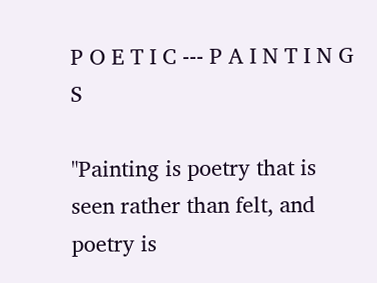P O E T I C --- P A I N T I N G S

"Painting is poetry that is seen rather than felt, and poetry is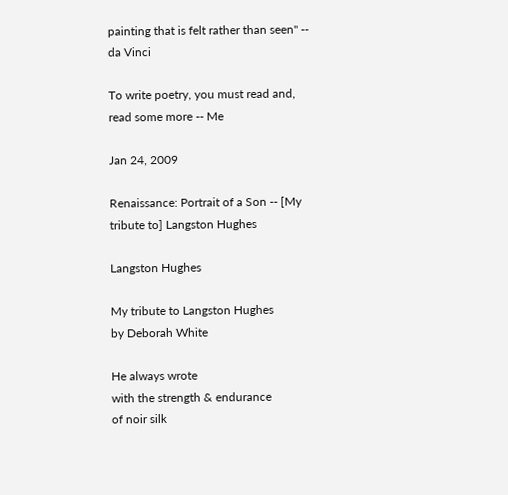painting that is felt rather than seen" -- da Vinci

To write poetry, you must read and, read some more -- Me

Jan 24, 2009

Renaissance: Portrait of a Son -- [My tribute to] Langston Hughes

Langston Hughes

My tribute to Langston Hughes
by Deborah White

He always wrote
with the strength & endurance
of noir silk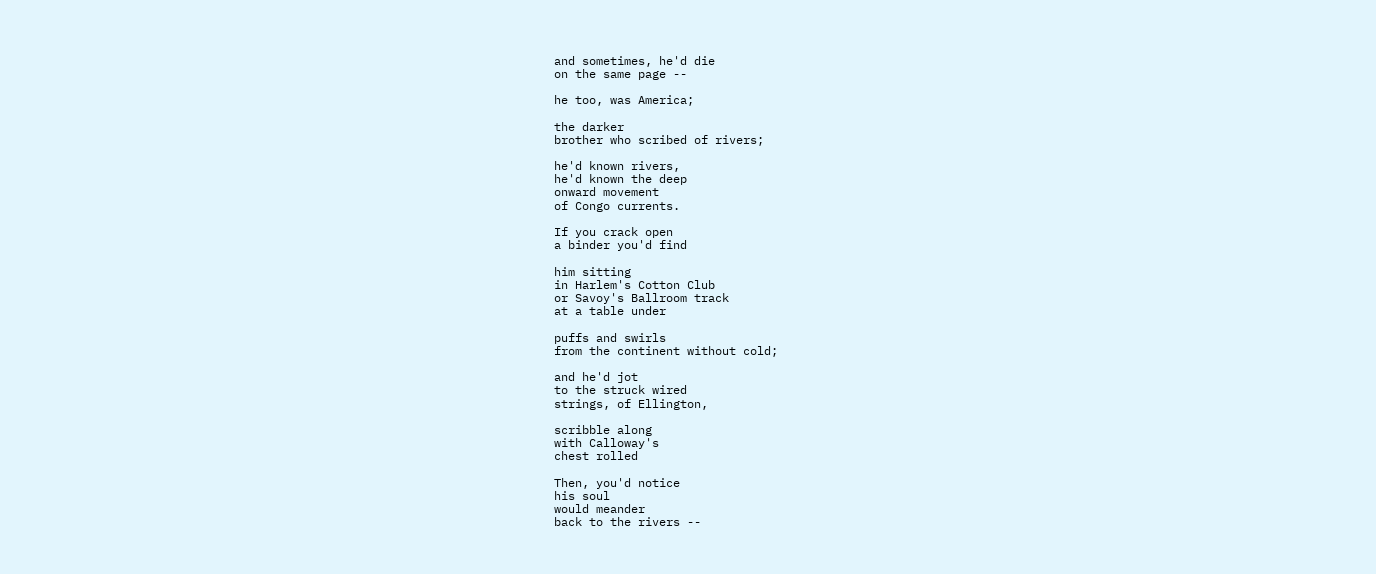and sometimes, he'd die
on the same page --

he too, was America;

the darker
brother who scribed of rivers;

he'd known rivers,
he'd known the deep
onward movement
of Congo currents.

If you crack open
a binder you'd find

him sitting
in Harlem's Cotton Club
or Savoy's Ballroom track
at a table under

puffs and swirls
from the continent without cold;

and he'd jot
to the struck wired
strings, of Ellington,

scribble along
with Calloway's
chest rolled

Then, you'd notice
his soul
would meander
back to the rivers --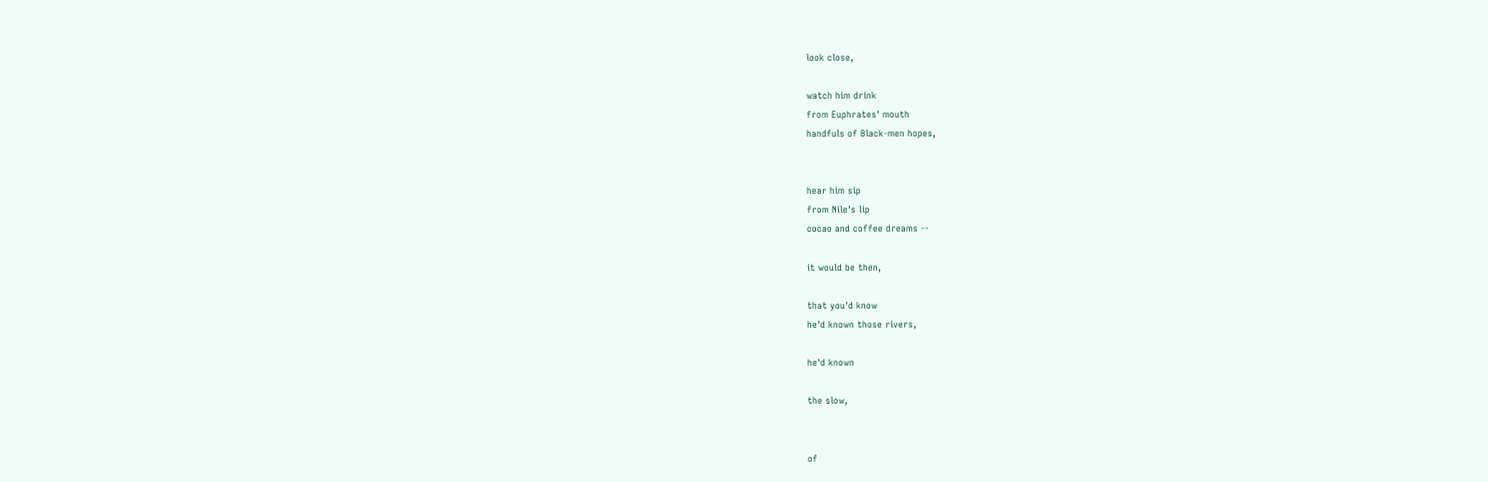look close,

watch him drink
from Euphrates' mouth
handfuls of Black-men hopes,


hear him sip
from Nile's lip
cocao and coffee dreams --

it would be then,

that you'd know
he'd known those rivers,

he'd known

the slow,


of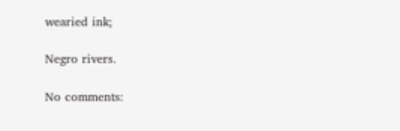wearied ink;

Negro rivers.

No comments: